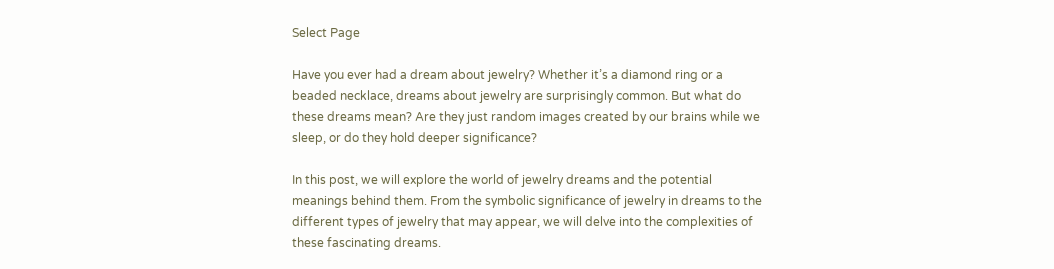Select Page

Have you ever had a dream about jewelry? Whether it’s a diamond ring or a beaded necklace, dreams about jewelry are surprisingly common. But what do these dreams mean? Are they just random images created by our brains while we sleep, or do they hold deeper significance?

In this post, we will explore the world of jewelry dreams and the potential meanings behind them. From the symbolic significance of jewelry in dreams to the different types of jewelry that may appear, we will delve into the complexities of these fascinating dreams.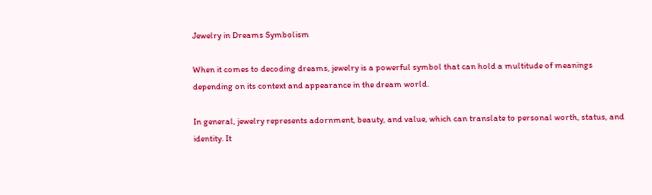Jewelry in Dreams Symbolism

When it comes to decoding dreams, jewelry is a powerful symbol that can hold a multitude of meanings depending on its context and appearance in the dream world.

In general, jewelry represents adornment, beauty, and value, which can translate to personal worth, status, and identity. It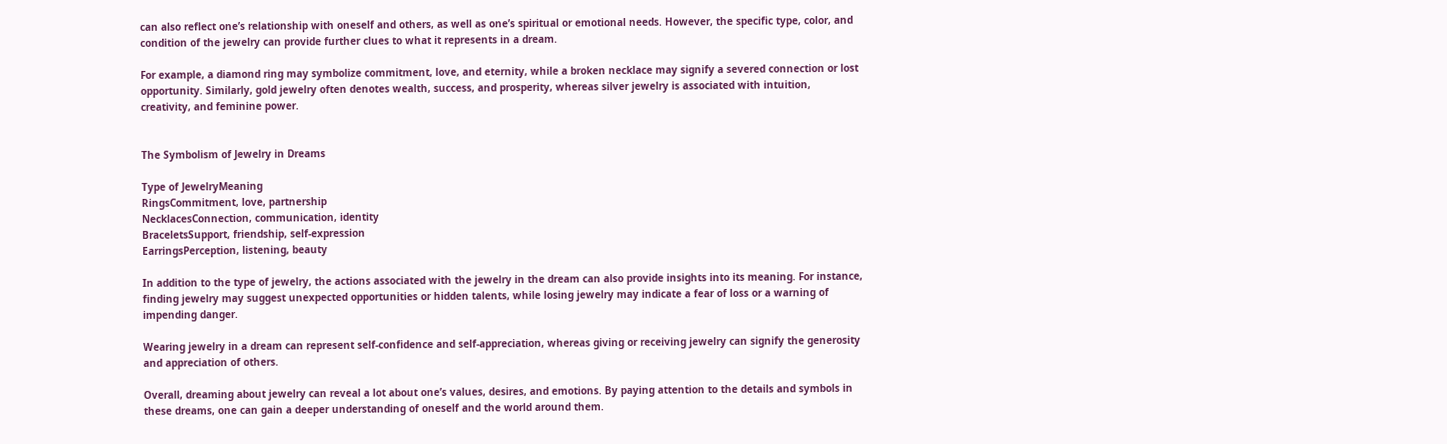can also reflect one’s relationship with oneself and others, as well as one’s spiritual or emotional needs. However, the specific type, color, and condition of the jewelry can provide further clues to what it represents in a dream.

For example, a diamond ring may symbolize commitment, love, and eternity, while a broken necklace may signify a severed connection or lost opportunity. Similarly, gold jewelry often denotes wealth, success, and prosperity, whereas silver jewelry is associated with intuition, creativity, and feminine power.


The Symbolism of Jewelry in Dreams

Type of JewelryMeaning
RingsCommitment, love, partnership
NecklacesConnection, communication, identity
BraceletsSupport, friendship, self-expression
EarringsPerception, listening, beauty

In addition to the type of jewelry, the actions associated with the jewelry in the dream can also provide insights into its meaning. For instance, finding jewelry may suggest unexpected opportunities or hidden talents, while losing jewelry may indicate a fear of loss or a warning of impending danger.

Wearing jewelry in a dream can represent self-confidence and self-appreciation, whereas giving or receiving jewelry can signify the generosity and appreciation of others.

Overall, dreaming about jewelry can reveal a lot about one’s values, desires, and emotions. By paying attention to the details and symbols in these dreams, one can gain a deeper understanding of oneself and the world around them.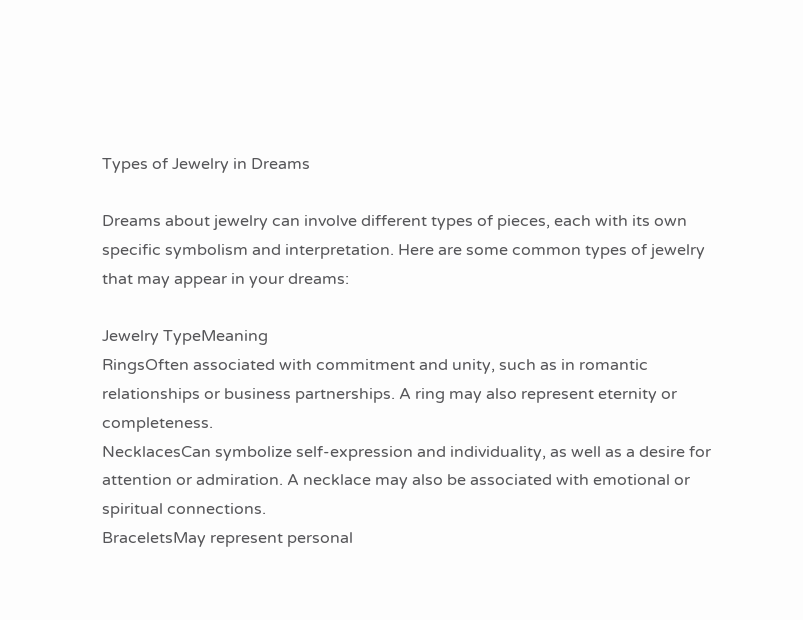Types of Jewelry in Dreams

Dreams about jewelry can involve different types of pieces, each with its own specific symbolism and interpretation. Here are some common types of jewelry that may appear in your dreams:

Jewelry TypeMeaning
RingsOften associated with commitment and unity, such as in romantic relationships or business partnerships. A ring may also represent eternity or completeness.
NecklacesCan symbolize self-expression and individuality, as well as a desire for attention or admiration. A necklace may also be associated with emotional or spiritual connections.
BraceletsMay represent personal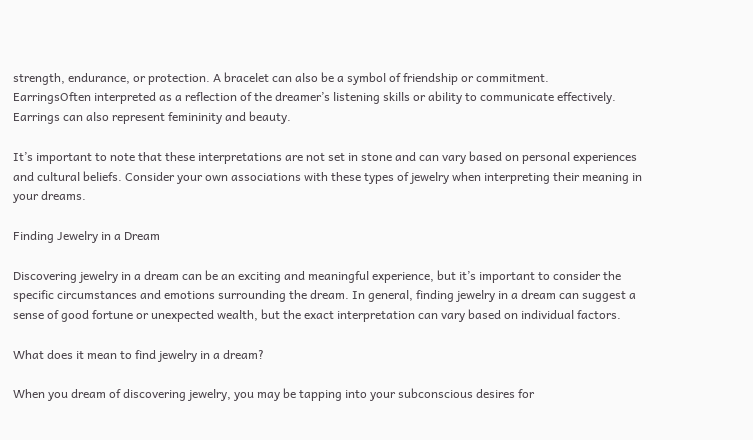strength, endurance, or protection. A bracelet can also be a symbol of friendship or commitment.
EarringsOften interpreted as a reflection of the dreamer’s listening skills or ability to communicate effectively. Earrings can also represent femininity and beauty.

It’s important to note that these interpretations are not set in stone and can vary based on personal experiences and cultural beliefs. Consider your own associations with these types of jewelry when interpreting their meaning in your dreams.

Finding Jewelry in a Dream

Discovering jewelry in a dream can be an exciting and meaningful experience, but it’s important to consider the specific circumstances and emotions surrounding the dream. In general, finding jewelry in a dream can suggest a sense of good fortune or unexpected wealth, but the exact interpretation can vary based on individual factors.

What does it mean to find jewelry in a dream?

When you dream of discovering jewelry, you may be tapping into your subconscious desires for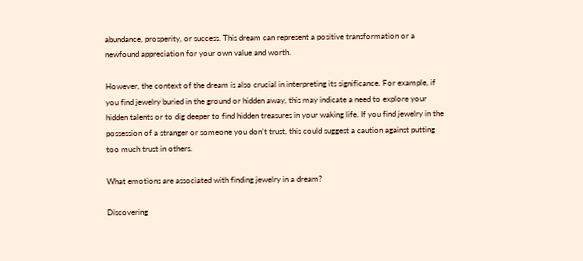abundance, prosperity, or success. This dream can represent a positive transformation or a newfound appreciation for your own value and worth.

However, the context of the dream is also crucial in interpreting its significance. For example, if you find jewelry buried in the ground or hidden away, this may indicate a need to explore your hidden talents or to dig deeper to find hidden treasures in your waking life. If you find jewelry in the possession of a stranger or someone you don’t trust, this could suggest a caution against putting too much trust in others.

What emotions are associated with finding jewelry in a dream?

Discovering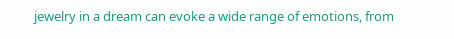jewelry in a dream can evoke a wide range of emotions, from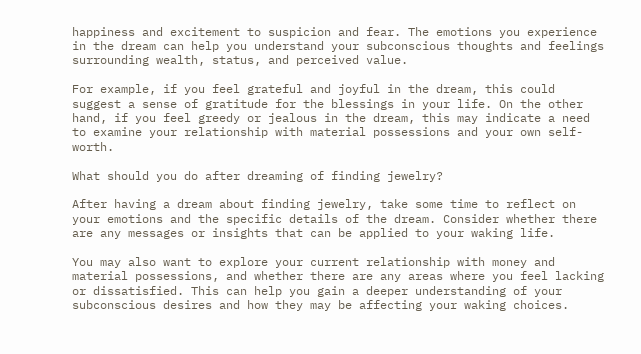happiness and excitement to suspicion and fear. The emotions you experience in the dream can help you understand your subconscious thoughts and feelings surrounding wealth, status, and perceived value.

For example, if you feel grateful and joyful in the dream, this could suggest a sense of gratitude for the blessings in your life. On the other hand, if you feel greedy or jealous in the dream, this may indicate a need to examine your relationship with material possessions and your own self-worth.

What should you do after dreaming of finding jewelry?

After having a dream about finding jewelry, take some time to reflect on your emotions and the specific details of the dream. Consider whether there are any messages or insights that can be applied to your waking life.

You may also want to explore your current relationship with money and material possessions, and whether there are any areas where you feel lacking or dissatisfied. This can help you gain a deeper understanding of your subconscious desires and how they may be affecting your waking choices.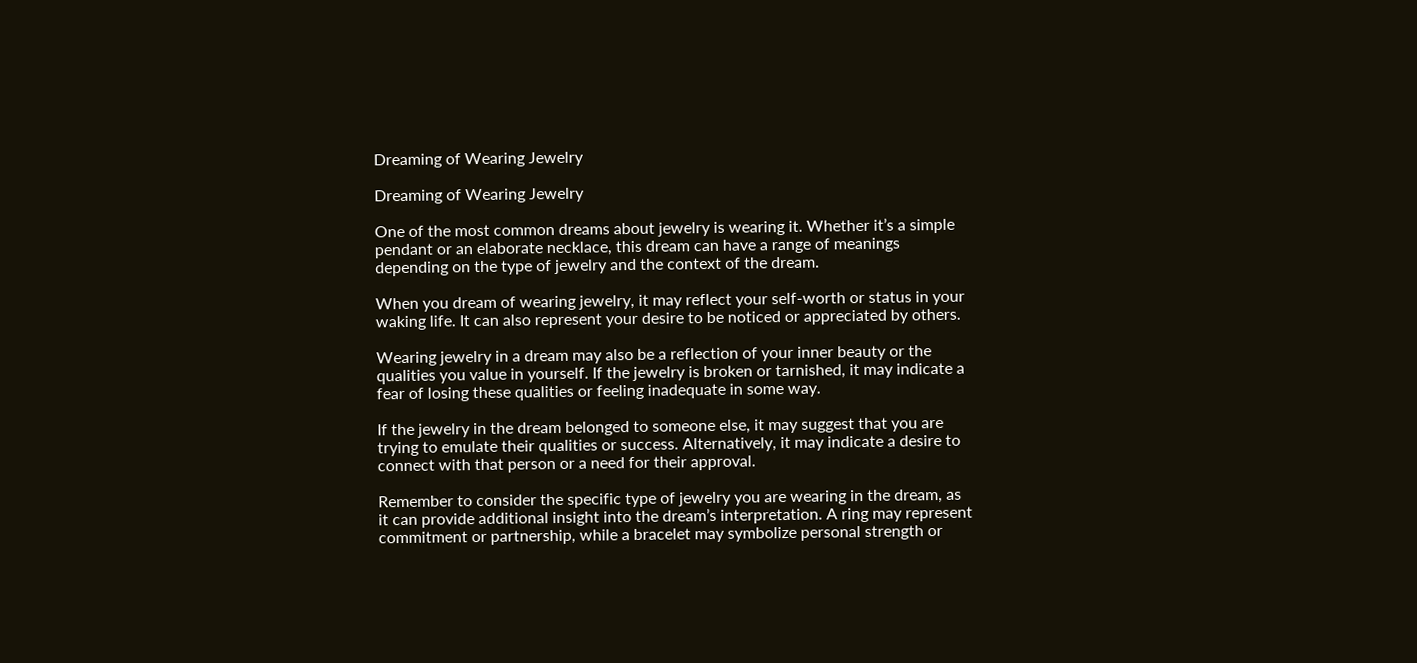Dreaming of Wearing Jewelry

Dreaming of Wearing Jewelry

One of the most common dreams about jewelry is wearing it. Whether it’s a simple pendant or an elaborate necklace, this dream can have a range of meanings depending on the type of jewelry and the context of the dream.

When you dream of wearing jewelry, it may reflect your self-worth or status in your waking life. It can also represent your desire to be noticed or appreciated by others.

Wearing jewelry in a dream may also be a reflection of your inner beauty or the qualities you value in yourself. If the jewelry is broken or tarnished, it may indicate a fear of losing these qualities or feeling inadequate in some way.

If the jewelry in the dream belonged to someone else, it may suggest that you are trying to emulate their qualities or success. Alternatively, it may indicate a desire to connect with that person or a need for their approval.

Remember to consider the specific type of jewelry you are wearing in the dream, as it can provide additional insight into the dream’s interpretation. A ring may represent commitment or partnership, while a bracelet may symbolize personal strength or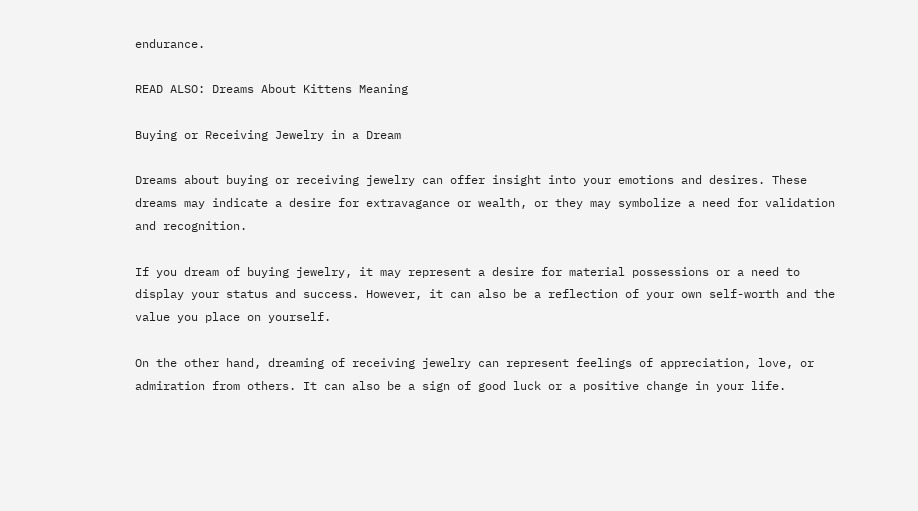endurance.

READ ALSO: Dreams About Kittens Meaning

Buying or Receiving Jewelry in a Dream

Dreams about buying or receiving jewelry can offer insight into your emotions and desires. These dreams may indicate a desire for extravagance or wealth, or they may symbolize a need for validation and recognition.

If you dream of buying jewelry, it may represent a desire for material possessions or a need to display your status and success. However, it can also be a reflection of your own self-worth and the value you place on yourself.

On the other hand, dreaming of receiving jewelry can represent feelings of appreciation, love, or admiration from others. It can also be a sign of good luck or a positive change in your life.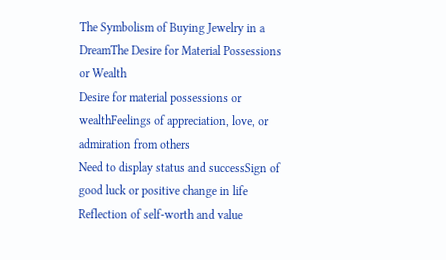The Symbolism of Buying Jewelry in a DreamThe Desire for Material Possessions or Wealth
Desire for material possessions or wealthFeelings of appreciation, love, or admiration from others
Need to display status and successSign of good luck or positive change in life
Reflection of self-worth and value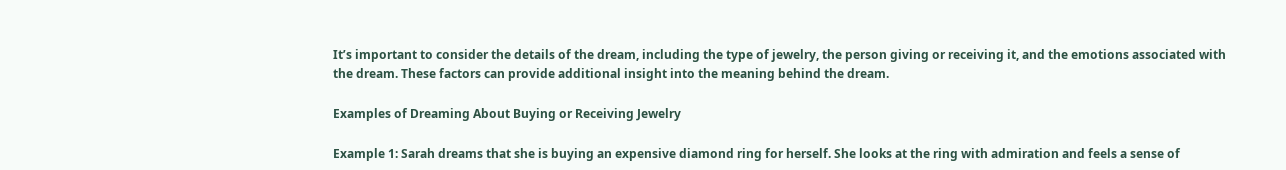It’s important to consider the details of the dream, including the type of jewelry, the person giving or receiving it, and the emotions associated with the dream. These factors can provide additional insight into the meaning behind the dream.

Examples of Dreaming About Buying or Receiving Jewelry

Example 1: Sarah dreams that she is buying an expensive diamond ring for herself. She looks at the ring with admiration and feels a sense of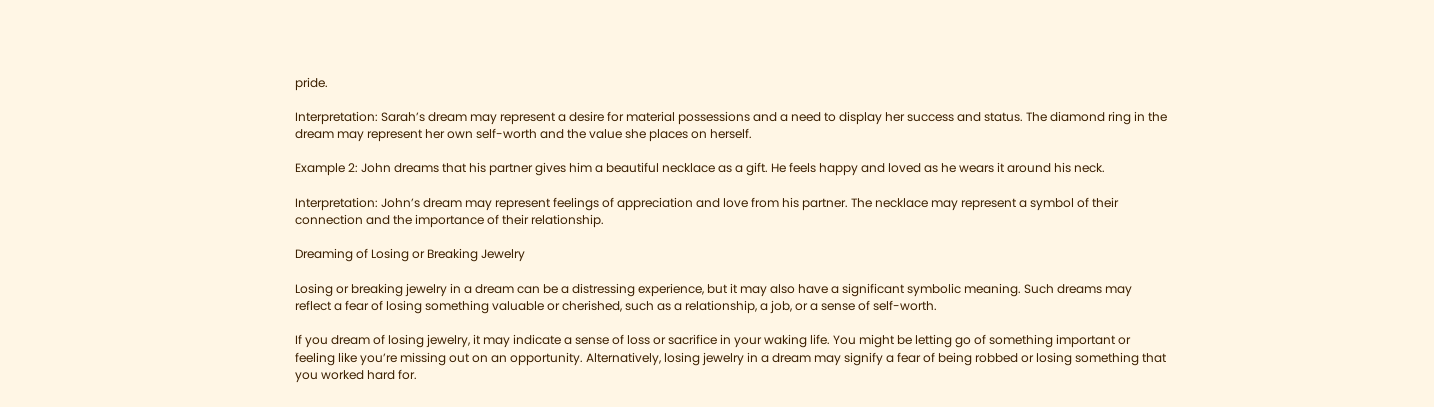pride.

Interpretation: Sarah’s dream may represent a desire for material possessions and a need to display her success and status. The diamond ring in the dream may represent her own self-worth and the value she places on herself.

Example 2: John dreams that his partner gives him a beautiful necklace as a gift. He feels happy and loved as he wears it around his neck.

Interpretation: John’s dream may represent feelings of appreciation and love from his partner. The necklace may represent a symbol of their connection and the importance of their relationship.

Dreaming of Losing or Breaking Jewelry

Losing or breaking jewelry in a dream can be a distressing experience, but it may also have a significant symbolic meaning. Such dreams may reflect a fear of losing something valuable or cherished, such as a relationship, a job, or a sense of self-worth.

If you dream of losing jewelry, it may indicate a sense of loss or sacrifice in your waking life. You might be letting go of something important or feeling like you’re missing out on an opportunity. Alternatively, losing jewelry in a dream may signify a fear of being robbed or losing something that you worked hard for.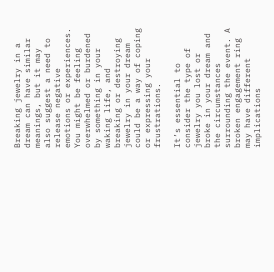Breaking jewelry in a dream can have similar meanings, but it may also suggest a need to release negative emotions or experiences. You might be feeling overwhelmed or burdened by something in your waking life, and breaking or destroying jewelry in your dream could be a way of coping or expressing your frustrations.

It’s essential to consider the type of jewelry you lost or broke in your dream and the circumstances surrounding the event. A broken engagement ring may have different implications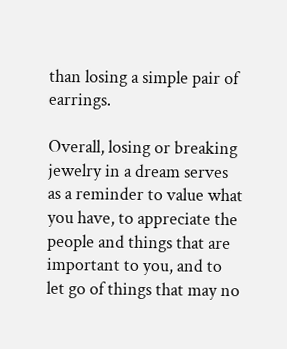than losing a simple pair of earrings.

Overall, losing or breaking jewelry in a dream serves as a reminder to value what you have, to appreciate the people and things that are important to you, and to let go of things that may no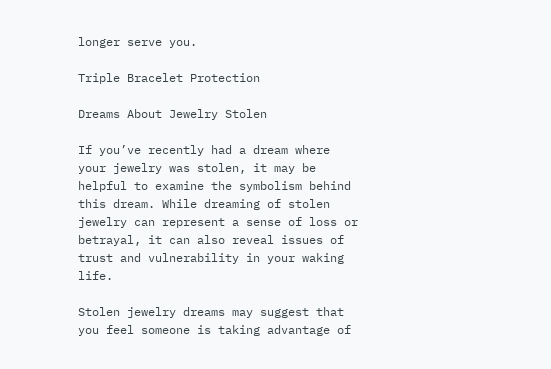longer serve you.

Triple Bracelet Protection

Dreams About Jewelry Stolen

If you’ve recently had a dream where your jewelry was stolen, it may be helpful to examine the symbolism behind this dream. While dreaming of stolen jewelry can represent a sense of loss or betrayal, it can also reveal issues of trust and vulnerability in your waking life.

Stolen jewelry dreams may suggest that you feel someone is taking advantage of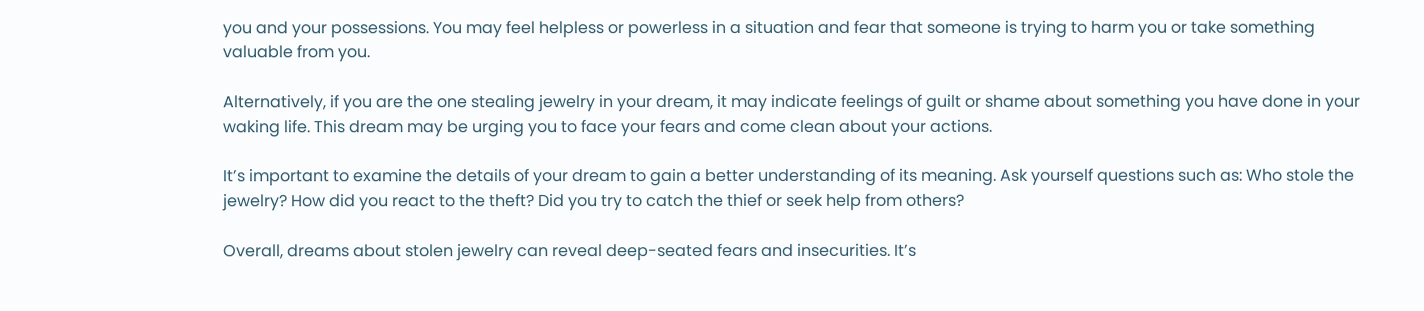you and your possessions. You may feel helpless or powerless in a situation and fear that someone is trying to harm you or take something valuable from you.

Alternatively, if you are the one stealing jewelry in your dream, it may indicate feelings of guilt or shame about something you have done in your waking life. This dream may be urging you to face your fears and come clean about your actions.

It’s important to examine the details of your dream to gain a better understanding of its meaning. Ask yourself questions such as: Who stole the jewelry? How did you react to the theft? Did you try to catch the thief or seek help from others?

Overall, dreams about stolen jewelry can reveal deep-seated fears and insecurities. It’s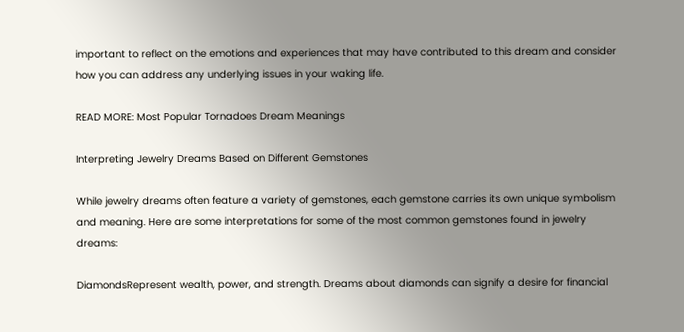important to reflect on the emotions and experiences that may have contributed to this dream and consider how you can address any underlying issues in your waking life.

READ MORE: Most Popular Tornadoes Dream Meanings

Interpreting Jewelry Dreams Based on Different Gemstones

While jewelry dreams often feature a variety of gemstones, each gemstone carries its own unique symbolism and meaning. Here are some interpretations for some of the most common gemstones found in jewelry dreams:

DiamondsRepresent wealth, power, and strength. Dreams about diamonds can signify a desire for financial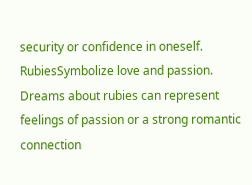security or confidence in oneself.
RubiesSymbolize love and passion. Dreams about rubies can represent feelings of passion or a strong romantic connection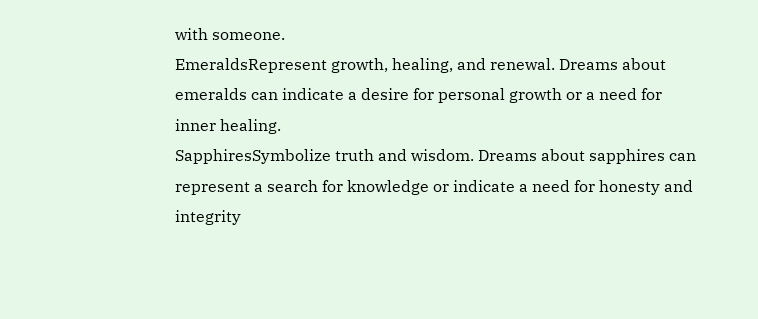with someone.
EmeraldsRepresent growth, healing, and renewal. Dreams about emeralds can indicate a desire for personal growth or a need for inner healing.
SapphiresSymbolize truth and wisdom. Dreams about sapphires can represent a search for knowledge or indicate a need for honesty and integrity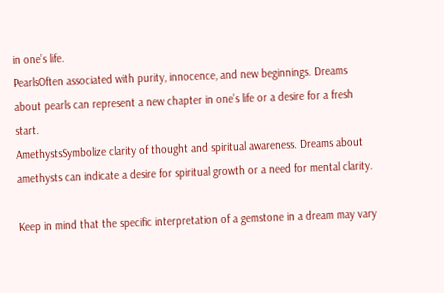in one’s life.
PearlsOften associated with purity, innocence, and new beginnings. Dreams about pearls can represent a new chapter in one’s life or a desire for a fresh start.
AmethystsSymbolize clarity of thought and spiritual awareness. Dreams about amethysts can indicate a desire for spiritual growth or a need for mental clarity.

Keep in mind that the specific interpretation of a gemstone in a dream may vary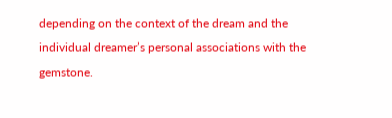depending on the context of the dream and the individual dreamer’s personal associations with the gemstone.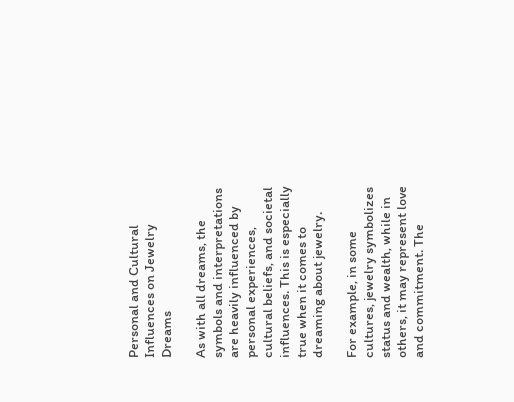Personal and Cultural Influences on Jewelry Dreams

As with all dreams, the symbols and interpretations are heavily influenced by personal experiences, cultural beliefs, and societal influences. This is especially true when it comes to dreaming about jewelry.

For example, in some cultures, jewelry symbolizes status and wealth, while in others, it may represent love and commitment. The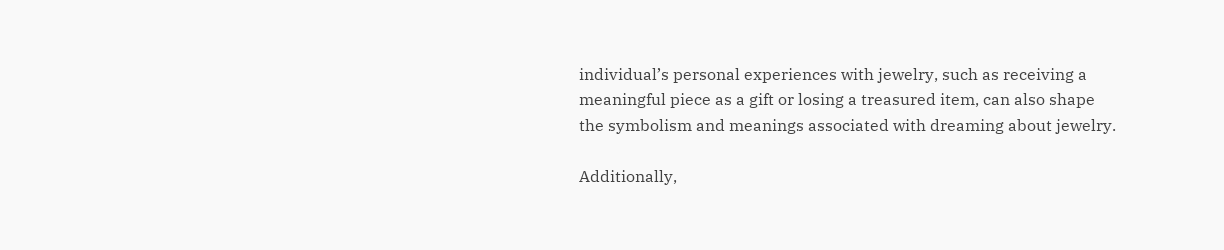individual’s personal experiences with jewelry, such as receiving a meaningful piece as a gift or losing a treasured item, can also shape the symbolism and meanings associated with dreaming about jewelry.

Additionally,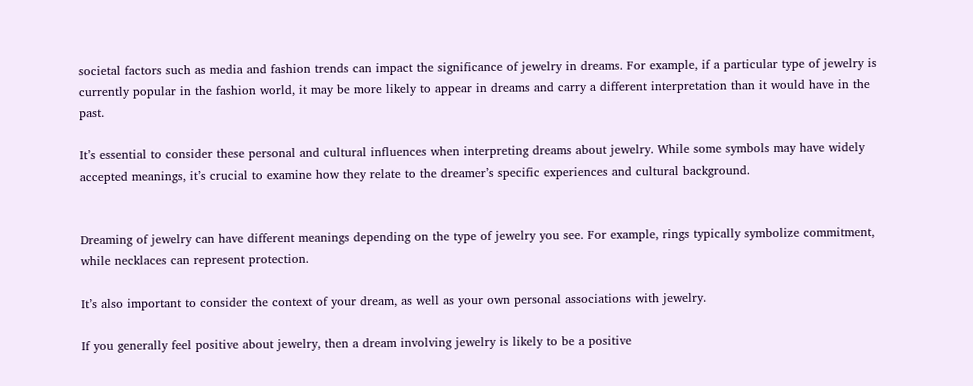societal factors such as media and fashion trends can impact the significance of jewelry in dreams. For example, if a particular type of jewelry is currently popular in the fashion world, it may be more likely to appear in dreams and carry a different interpretation than it would have in the past.

It’s essential to consider these personal and cultural influences when interpreting dreams about jewelry. While some symbols may have widely accepted meanings, it’s crucial to examine how they relate to the dreamer’s specific experiences and cultural background.


Dreaming of jewelry can have different meanings depending on the type of jewelry you see. For example, rings typically symbolize commitment, while necklaces can represent protection.

It’s also important to consider the context of your dream, as well as your own personal associations with jewelry.

If you generally feel positive about jewelry, then a dream involving jewelry is likely to be a positive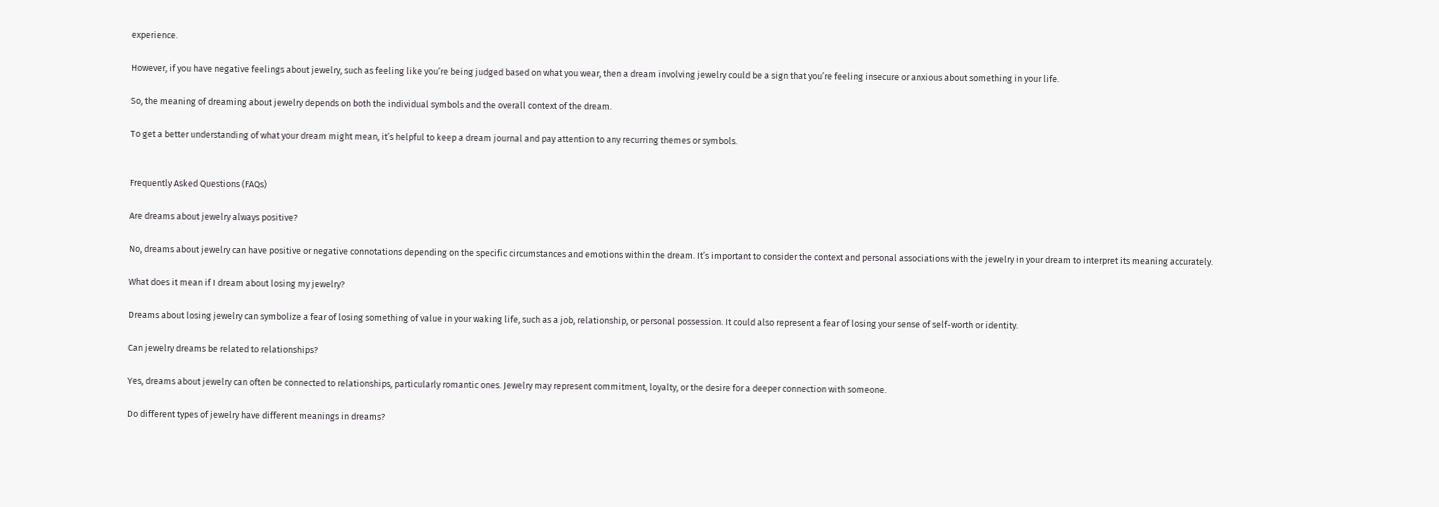experience.

However, if you have negative feelings about jewelry, such as feeling like you’re being judged based on what you wear, then a dream involving jewelry could be a sign that you’re feeling insecure or anxious about something in your life.

So, the meaning of dreaming about jewelry depends on both the individual symbols and the overall context of the dream.

To get a better understanding of what your dream might mean, it’s helpful to keep a dream journal and pay attention to any recurring themes or symbols.


Frequently Asked Questions (FAQs)

Are dreams about jewelry always positive?

No, dreams about jewelry can have positive or negative connotations depending on the specific circumstances and emotions within the dream. It’s important to consider the context and personal associations with the jewelry in your dream to interpret its meaning accurately.

What does it mean if I dream about losing my jewelry?

Dreams about losing jewelry can symbolize a fear of losing something of value in your waking life, such as a job, relationship, or personal possession. It could also represent a fear of losing your sense of self-worth or identity.

Can jewelry dreams be related to relationships?

Yes, dreams about jewelry can often be connected to relationships, particularly romantic ones. Jewelry may represent commitment, loyalty, or the desire for a deeper connection with someone.

Do different types of jewelry have different meanings in dreams?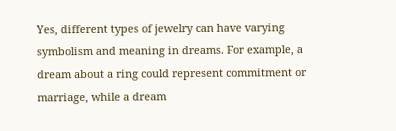Yes, different types of jewelry can have varying symbolism and meaning in dreams. For example, a dream about a ring could represent commitment or marriage, while a dream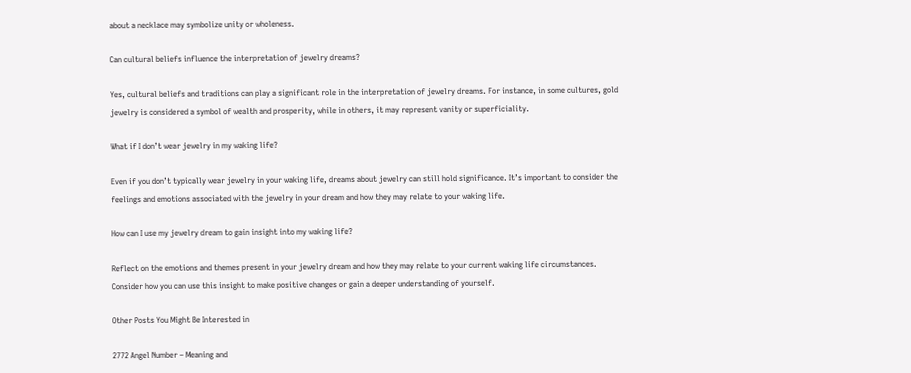about a necklace may symbolize unity or wholeness.

Can cultural beliefs influence the interpretation of jewelry dreams?

Yes, cultural beliefs and traditions can play a significant role in the interpretation of jewelry dreams. For instance, in some cultures, gold jewelry is considered a symbol of wealth and prosperity, while in others, it may represent vanity or superficiality.

What if I don’t wear jewelry in my waking life?

Even if you don’t typically wear jewelry in your waking life, dreams about jewelry can still hold significance. It’s important to consider the feelings and emotions associated with the jewelry in your dream and how they may relate to your waking life.

How can I use my jewelry dream to gain insight into my waking life?

Reflect on the emotions and themes present in your jewelry dream and how they may relate to your current waking life circumstances. Consider how you can use this insight to make positive changes or gain a deeper understanding of yourself.

Other Posts You Might Be Interested in

2772 Angel Number – Meaning and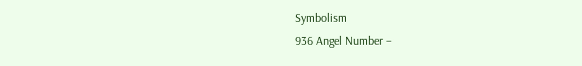Symbolism
936 Angel Number –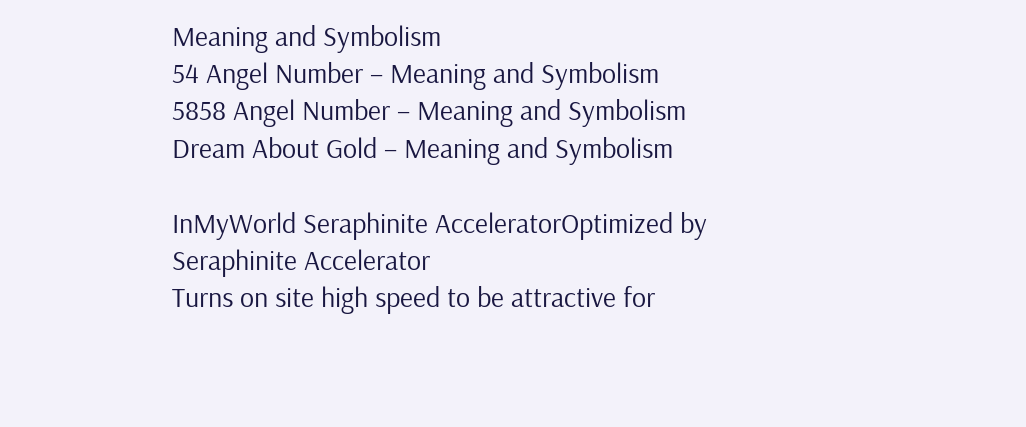Meaning and Symbolism
54 Angel Number – Meaning and Symbolism
5858 Angel Number – Meaning and Symbolism
Dream About Gold – Meaning and Symbolism

InMyWorld Seraphinite AcceleratorOptimized by Seraphinite Accelerator
Turns on site high speed to be attractive for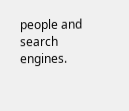people and search engines.